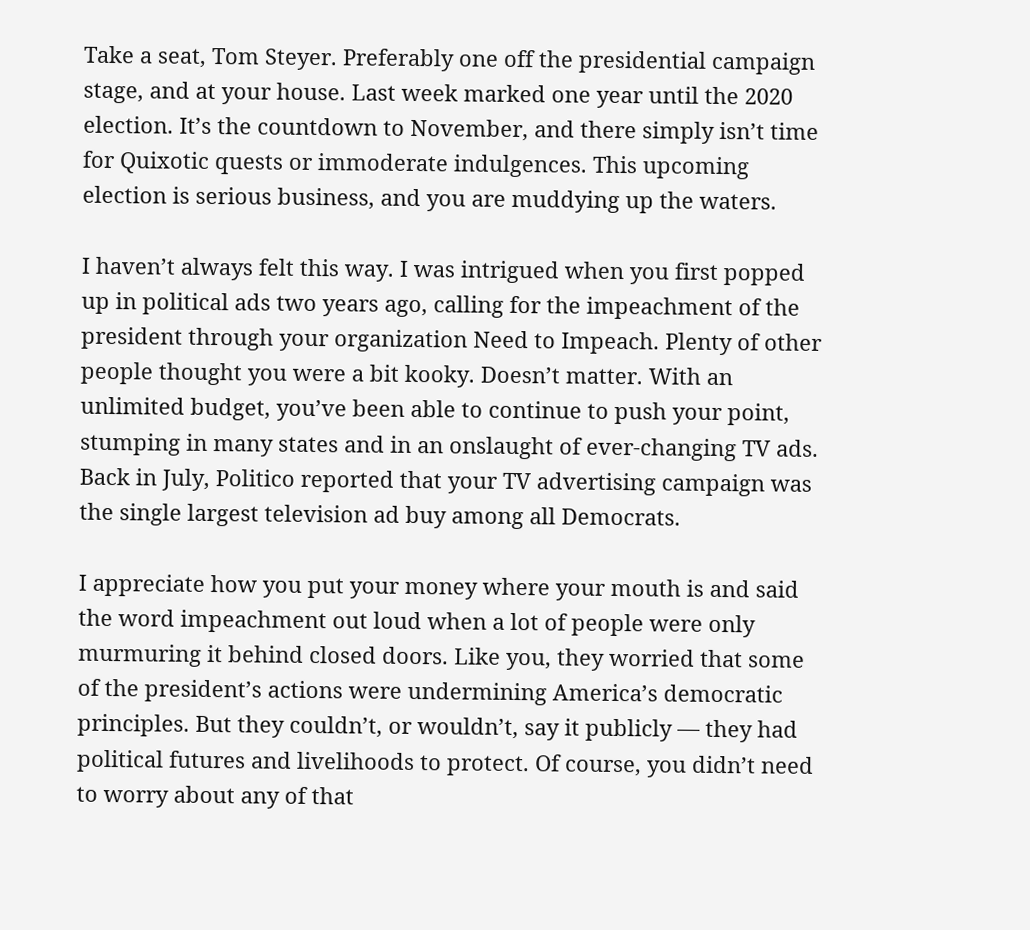Take a seat, Tom Steyer. Preferably one off the presidential campaign stage, and at your house. Last week marked one year until the 2020 election. It’s the countdown to November, and there simply isn’t time for Quixotic quests or immoderate indulgences. This upcoming election is serious business, and you are muddying up the waters.

I haven’t always felt this way. I was intrigued when you first popped up in political ads two years ago, calling for the impeachment of the president through your organization Need to Impeach. Plenty of other people thought you were a bit kooky. Doesn’t matter. With an unlimited budget, you’ve been able to continue to push your point, stumping in many states and in an onslaught of ever-changing TV ads. Back in July, Politico reported that your TV advertising campaign was the single largest television ad buy among all Democrats.

I appreciate how you put your money where your mouth is and said the word impeachment out loud when a lot of people were only murmuring it behind closed doors. Like you, they worried that some of the president’s actions were undermining America’s democratic principles. But they couldn’t, or wouldn’t, say it publicly — they had political futures and livelihoods to protect. Of course, you didn’t need to worry about any of that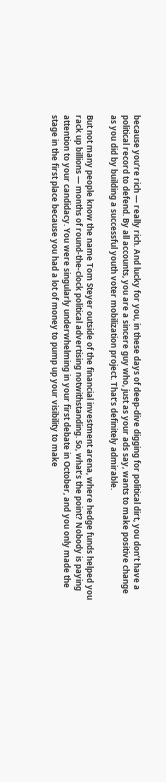because you’re rich — really rich. And lucky for you, in these days of deep-dive digging for political dirt, you don’t have a political record to defend. By all accounts, you are a sincere guy who, just as your ads say, wants to make positive change as you did by building a successful youth voter mobilization project. That’s definitely admirable.

But not many people know the name Tom Steyer outside of the financial investment arena, where hedge funds helped you rack up billions — months of round-the-clock political advertising notwithstanding. So, what’s the point? Nobody is paying attention to your candidacy. You were singularly underwhelming in your first debate in October, and you only made the stage in the first place because you had a lot of money to pump up your visibility to make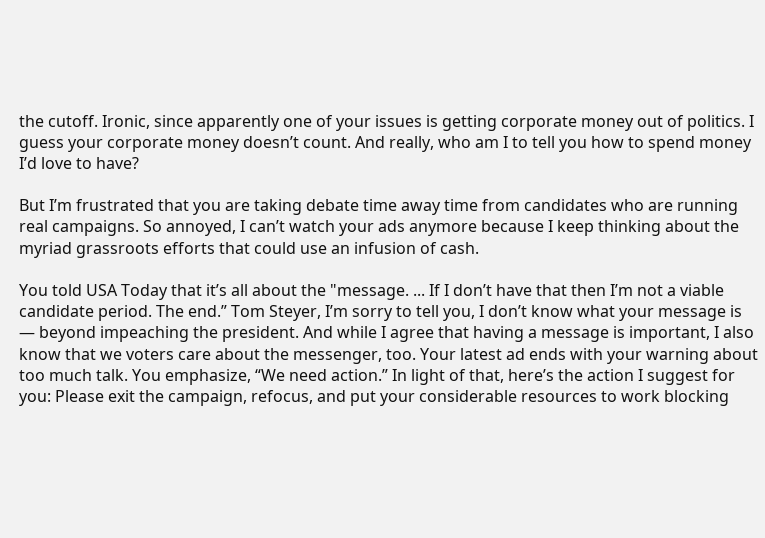the cutoff. Ironic, since apparently one of your issues is getting corporate money out of politics. I guess your corporate money doesn’t count. And really, who am I to tell you how to spend money I’d love to have?

But I’m frustrated that you are taking debate time away time from candidates who are running real campaigns. So annoyed, I can’t watch your ads anymore because I keep thinking about the myriad grassroots efforts that could use an infusion of cash.

You told USA Today that it’s all about the "message. ... If I don’t have that then I’m not a viable candidate period. The end.” Tom Steyer, I’m sorry to tell you, I don’t know what your message is — beyond impeaching the president. And while I agree that having a message is important, I also know that we voters care about the messenger, too. Your latest ad ends with your warning about too much talk. You emphasize, “We need action.” In light of that, here’s the action I suggest for you: Please exit the campaign, refocus, and put your considerable resources to work blocking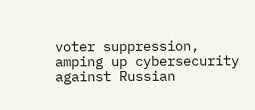voter suppression, amping up cybersecurity against Russian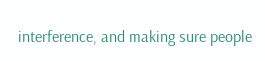interference, and making sure people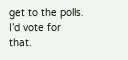get to the polls. I’d vote for that.